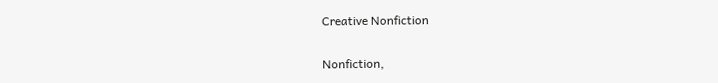Creative Nonfiction

Nonfiction,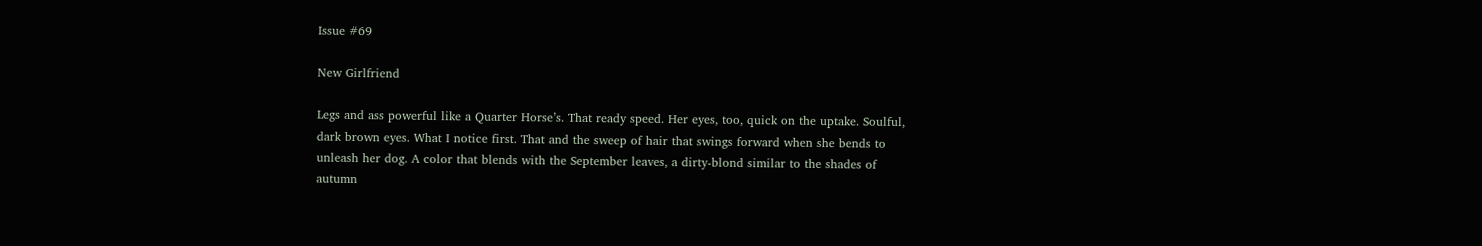Issue #69

New Girlfriend

Legs and ass powerful like a Quarter Horse’s. That ready speed. Her eyes, too, quick on the uptake. Soulful, dark brown eyes. What I notice first. That and the sweep of hair that swings forward when she bends to unleash her dog. A color that blends with the September leaves, a dirty-blond similar to the shades of autumn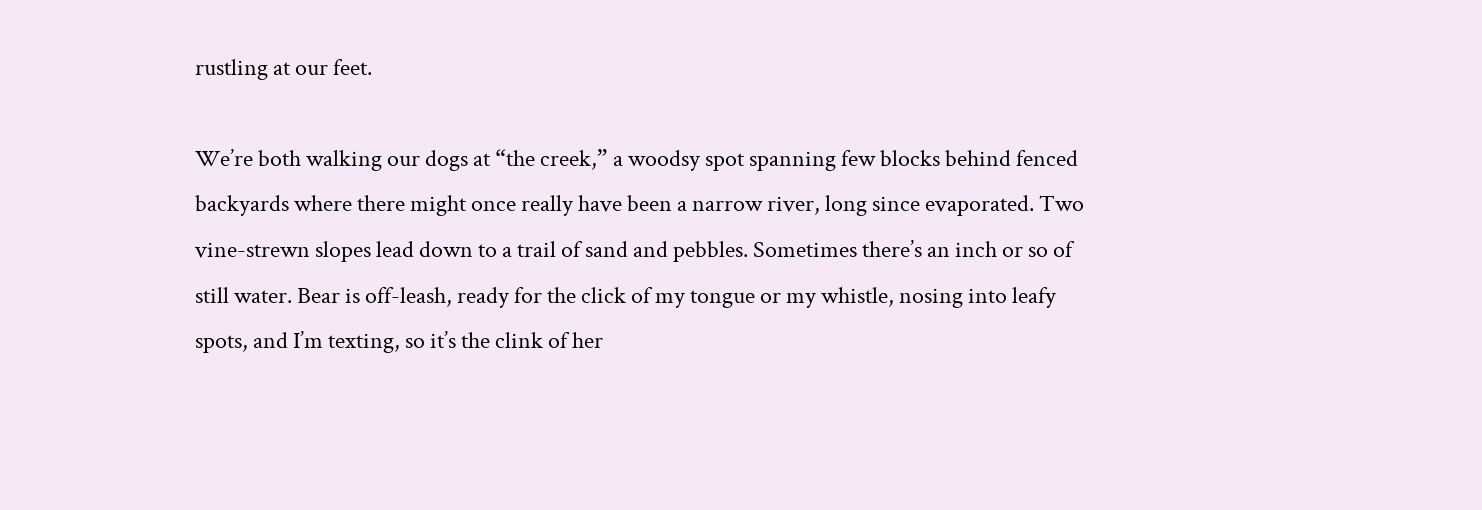rustling at our feet.

We’re both walking our dogs at “the creek,” a woodsy spot spanning few blocks behind fenced backyards where there might once really have been a narrow river, long since evaporated. Two vine-strewn slopes lead down to a trail of sand and pebbles. Sometimes there’s an inch or so of still water. Bear is off-leash, ready for the click of my tongue or my whistle, nosing into leafy spots, and I’m texting, so it’s the clink of her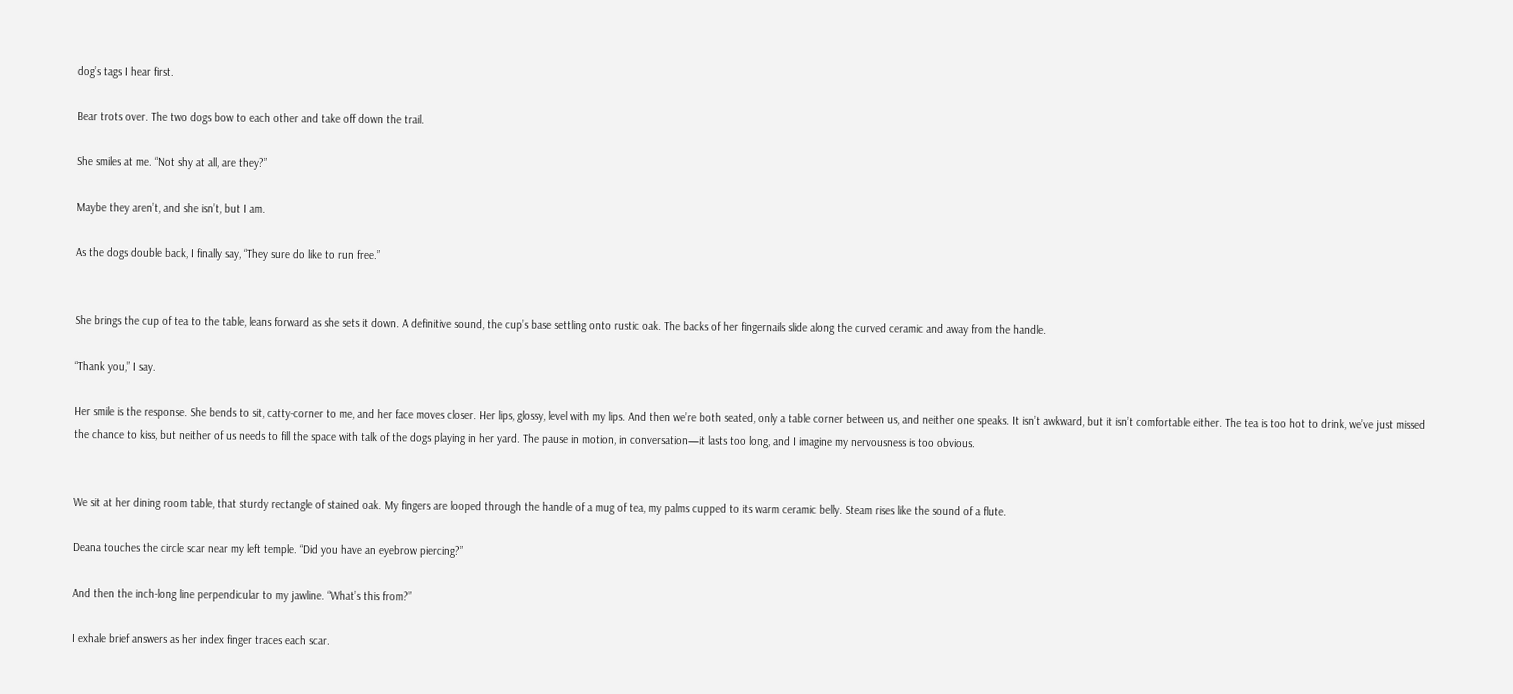dog’s tags I hear first.

Bear trots over. The two dogs bow to each other and take off down the trail.

She smiles at me. “Not shy at all, are they?”

Maybe they aren’t, and she isn’t, but I am.

As the dogs double back, I finally say, “They sure do like to run free.”


She brings the cup of tea to the table, leans forward as she sets it down. A definitive sound, the cup’s base settling onto rustic oak. The backs of her fingernails slide along the curved ceramic and away from the handle.

“Thank you,” I say.

Her smile is the response. She bends to sit, catty-corner to me, and her face moves closer. Her lips, glossy, level with my lips. And then we’re both seated, only a table corner between us, and neither one speaks. It isn’t awkward, but it isn’t comfortable either. The tea is too hot to drink, we’ve just missed the chance to kiss, but neither of us needs to fill the space with talk of the dogs playing in her yard. The pause in motion, in conversation—it lasts too long, and I imagine my nervousness is too obvious.


We sit at her dining room table, that sturdy rectangle of stained oak. My fingers are looped through the handle of a mug of tea, my palms cupped to its warm ceramic belly. Steam rises like the sound of a flute.

Deana touches the circle scar near my left temple. “Did you have an eyebrow piercing?”

And then the inch-long line perpendicular to my jawline. “What’s this from?”

I exhale brief answers as her index finger traces each scar.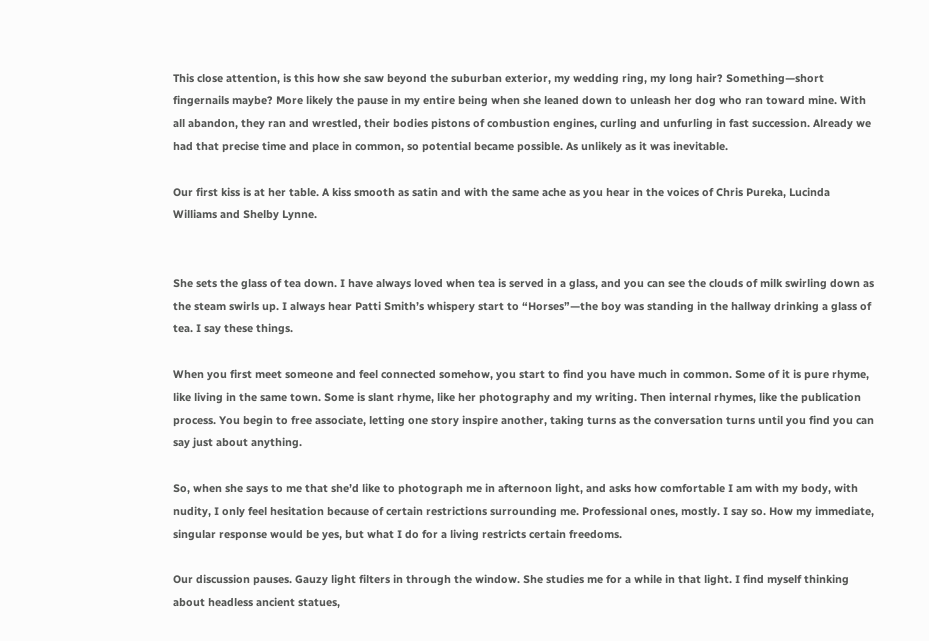This close attention, is this how she saw beyond the suburban exterior, my wedding ring, my long hair? Something—short fingernails maybe? More likely the pause in my entire being when she leaned down to unleash her dog who ran toward mine. With all abandon, they ran and wrestled, their bodies pistons of combustion engines, curling and unfurling in fast succession. Already we had that precise time and place in common, so potential became possible. As unlikely as it was inevitable.

Our first kiss is at her table. A kiss smooth as satin and with the same ache as you hear in the voices of Chris Pureka, Lucinda Williams and Shelby Lynne.


She sets the glass of tea down. I have always loved when tea is served in a glass, and you can see the clouds of milk swirling down as the steam swirls up. I always hear Patti Smith’s whispery start to “Horses”—the boy was standing in the hallway drinking a glass of tea. I say these things.

When you first meet someone and feel connected somehow, you start to find you have much in common. Some of it is pure rhyme, like living in the same town. Some is slant rhyme, like her photography and my writing. Then internal rhymes, like the publication process. You begin to free associate, letting one story inspire another, taking turns as the conversation turns until you find you can say just about anything.

So, when she says to me that she’d like to photograph me in afternoon light, and asks how comfortable I am with my body, with nudity, I only feel hesitation because of certain restrictions surrounding me. Professional ones, mostly. I say so. How my immediate, singular response would be yes, but what I do for a living restricts certain freedoms.

Our discussion pauses. Gauzy light filters in through the window. She studies me for a while in that light. I find myself thinking about headless ancient statues,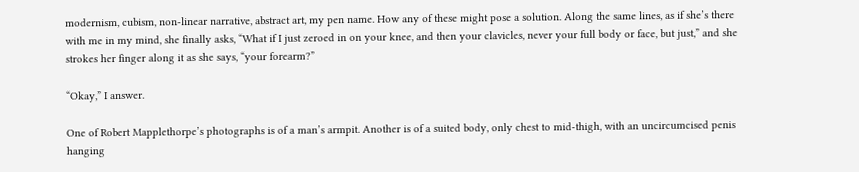modernism, cubism, non-linear narrative, abstract art, my pen name. How any of these might pose a solution. Along the same lines, as if she’s there with me in my mind, she finally asks, “What if I just zeroed in on your knee, and then your clavicles, never your full body or face, but just,” and she strokes her finger along it as she says, “your forearm?”

“Okay,” I answer.

One of Robert Mapplethorpe’s photographs is of a man’s armpit. Another is of a suited body, only chest to mid-thigh, with an uncircumcised penis hanging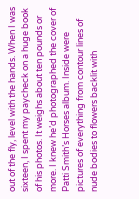out of the fly, level with the hands. When I was sixteen, I spent my paycheck on a huge book of his photos. It weighs about ten pounds or more. I knew he’d photographed the cover of Patti Smith’s Horses album. Inside were pictures of everything from contour lines of nude bodies to flowers backlit with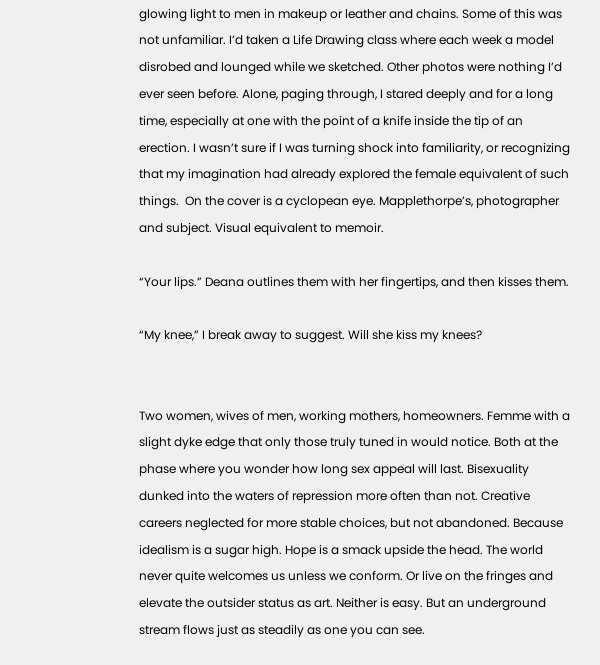glowing light to men in makeup or leather and chains. Some of this was not unfamiliar. I’d taken a Life Drawing class where each week a model disrobed and lounged while we sketched. Other photos were nothing I’d ever seen before. Alone, paging through, I stared deeply and for a long time, especially at one with the point of a knife inside the tip of an erection. I wasn’t sure if I was turning shock into familiarity, or recognizing that my imagination had already explored the female equivalent of such things.  On the cover is a cyclopean eye. Mapplethorpe’s, photographer and subject. Visual equivalent to memoir.

“Your lips.” Deana outlines them with her fingertips, and then kisses them.

“My knee,” I break away to suggest. Will she kiss my knees?


Two women, wives of men, working mothers, homeowners. Femme with a slight dyke edge that only those truly tuned in would notice. Both at the phase where you wonder how long sex appeal will last. Bisexuality dunked into the waters of repression more often than not. Creative careers neglected for more stable choices, but not abandoned. Because idealism is a sugar high. Hope is a smack upside the head. The world never quite welcomes us unless we conform. Or live on the fringes and elevate the outsider status as art. Neither is easy. But an underground stream flows just as steadily as one you can see.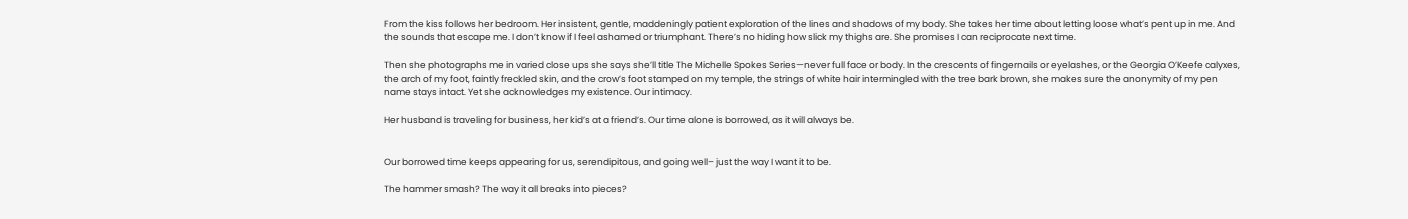From the kiss follows her bedroom. Her insistent, gentle, maddeningly patient exploration of the lines and shadows of my body. She takes her time about letting loose what’s pent up in me. And the sounds that escape me. I don’t know if I feel ashamed or triumphant. There’s no hiding how slick my thighs are. She promises I can reciprocate next time.

Then she photographs me in varied close ups she says she’ll title The Michelle Spokes Series—never full face or body. In the crescents of fingernails or eyelashes, or the Georgia O’Keefe calyxes, the arch of my foot, faintly freckled skin, and the crow’s foot stamped on my temple, the strings of white hair intermingled with the tree bark brown, she makes sure the anonymity of my pen name stays intact. Yet she acknowledges my existence. Our intimacy.

Her husband is traveling for business, her kid’s at a friend’s. Our time alone is borrowed, as it will always be.


Our borrowed time keeps appearing for us, serendipitous, and going well– just the way I want it to be.

The hammer smash? The way it all breaks into pieces?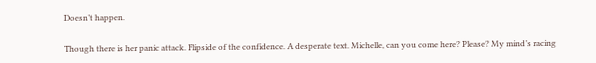Doesn’t happen.

Though there is her panic attack. Flipside of the confidence. A desperate text. Michelle, can you come here? Please? My mind’s racing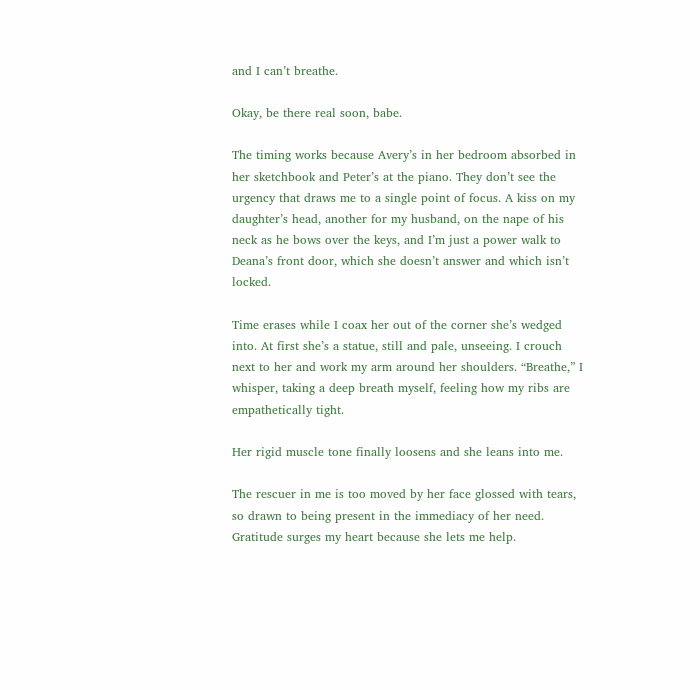and I can’t breathe.

Okay, be there real soon, babe.

The timing works because Avery’s in her bedroom absorbed in her sketchbook and Peter’s at the piano. They don’t see the urgency that draws me to a single point of focus. A kiss on my daughter’s head, another for my husband, on the nape of his neck as he bows over the keys, and I’m just a power walk to Deana’s front door, which she doesn’t answer and which isn’t locked.

Time erases while I coax her out of the corner she’s wedged into. At first she’s a statue, still and pale, unseeing. I crouch next to her and work my arm around her shoulders. “Breathe,” I whisper, taking a deep breath myself, feeling how my ribs are empathetically tight.

Her rigid muscle tone finally loosens and she leans into me.

The rescuer in me is too moved by her face glossed with tears, so drawn to being present in the immediacy of her need. Gratitude surges my heart because she lets me help.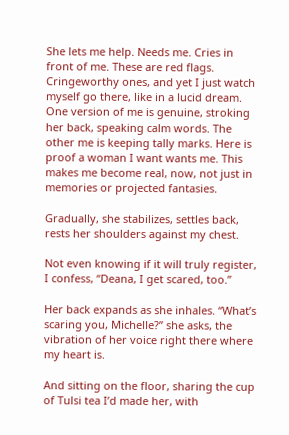She lets me help. Needs me. Cries in front of me. These are red flags. Cringeworthy ones, and yet I just watch myself go there, like in a lucid dream. One version of me is genuine, stroking her back, speaking calm words. The other me is keeping tally marks. Here is proof a woman I want wants me. This makes me become real, now, not just in memories or projected fantasies.

Gradually, she stabilizes, settles back, rests her shoulders against my chest.

Not even knowing if it will truly register, I confess, “Deana, I get scared, too.”

Her back expands as she inhales. “What’s scaring you, Michelle?” she asks, the vibration of her voice right there where my heart is.

And sitting on the floor, sharing the cup of Tulsi tea I’d made her, with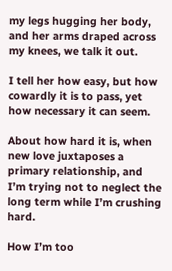my legs hugging her body, and her arms draped across my knees, we talk it out.

I tell her how easy, but how cowardly it is to pass, yet how necessary it can seem.

About how hard it is, when new love juxtaposes a primary relationship, and I’m trying not to neglect the long term while I’m crushing hard.

How I’m too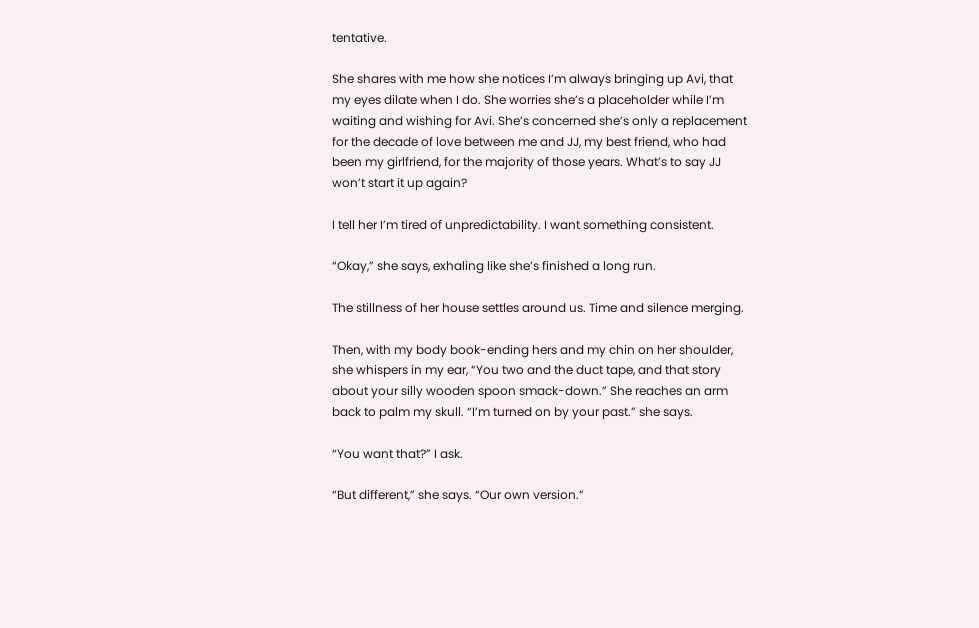tentative.

She shares with me how she notices I’m always bringing up Avi, that my eyes dilate when I do. She worries she’s a placeholder while I’m waiting and wishing for Avi. She’s concerned she’s only a replacement for the decade of love between me and JJ, my best friend, who had been my girlfriend, for the majority of those years. What’s to say JJ won’t start it up again?

I tell her I’m tired of unpredictability. I want something consistent.

“Okay,” she says, exhaling like she’s finished a long run.

The stillness of her house settles around us. Time and silence merging.

Then, with my body book-ending hers and my chin on her shoulder, she whispers in my ear, “You two and the duct tape, and that story about your silly wooden spoon smack-down.” She reaches an arm back to palm my skull. “I’m turned on by your past.” she says.

“You want that?” I ask.

“But different,” she says. “Our own version.”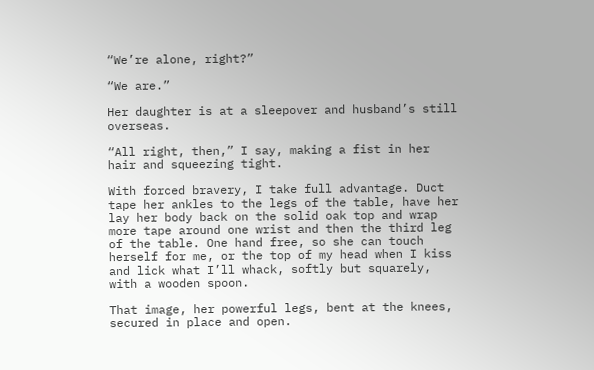“We’re alone, right?”

“We are.”

Her daughter is at a sleepover and husband’s still overseas.

“All right, then,” I say, making a fist in her hair and squeezing tight.

With forced bravery, I take full advantage. Duct tape her ankles to the legs of the table, have her lay her body back on the solid oak top and wrap more tape around one wrist and then the third leg of the table. One hand free, so she can touch herself for me, or the top of my head when I kiss and lick what I’ll whack, softly but squarely, with a wooden spoon.

That image, her powerful legs, bent at the knees, secured in place and open.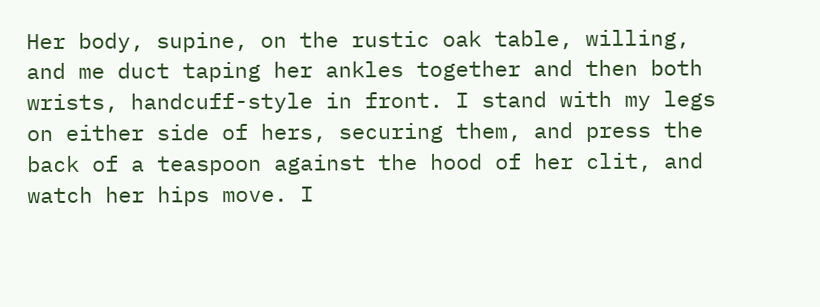Her body, supine, on the rustic oak table, willing, and me duct taping her ankles together and then both wrists, handcuff-style in front. I stand with my legs on either side of hers, securing them, and press the back of a teaspoon against the hood of her clit, and watch her hips move. I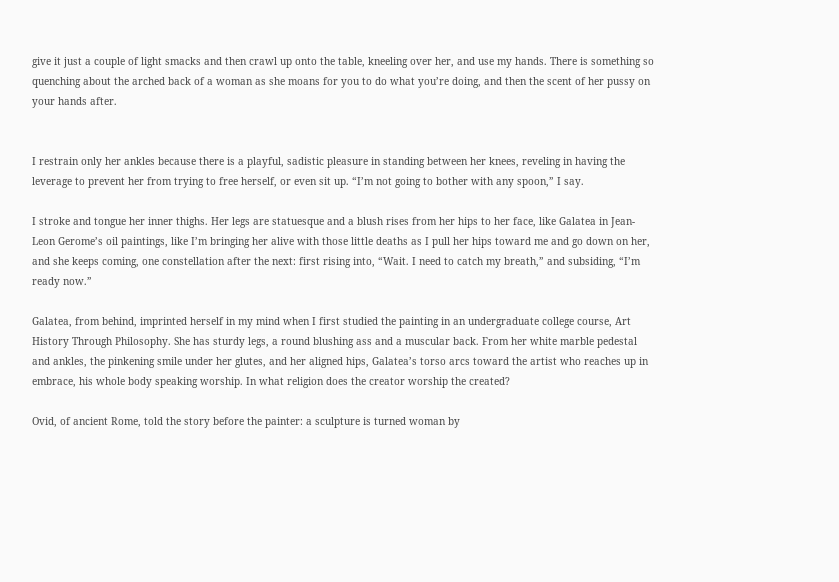give it just a couple of light smacks and then crawl up onto the table, kneeling over her, and use my hands. There is something so quenching about the arched back of a woman as she moans for you to do what you’re doing, and then the scent of her pussy on your hands after.


I restrain only her ankles because there is a playful, sadistic pleasure in standing between her knees, reveling in having the leverage to prevent her from trying to free herself, or even sit up. “I’m not going to bother with any spoon,” I say.

I stroke and tongue her inner thighs. Her legs are statuesque and a blush rises from her hips to her face, like Galatea in Jean-Leon Gerome’s oil paintings, like I’m bringing her alive with those little deaths as I pull her hips toward me and go down on her, and she keeps coming, one constellation after the next: first rising into, “Wait. I need to catch my breath,” and subsiding, “I’m ready now.”

Galatea, from behind, imprinted herself in my mind when I first studied the painting in an undergraduate college course, Art History Through Philosophy. She has sturdy legs, a round blushing ass and a muscular back. From her white marble pedestal and ankles, the pinkening smile under her glutes, and her aligned hips, Galatea’s torso arcs toward the artist who reaches up in embrace, his whole body speaking worship. In what religion does the creator worship the created?

Ovid, of ancient Rome, told the story before the painter: a sculpture is turned woman by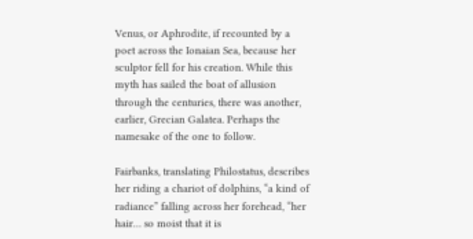Venus, or Aphrodite, if recounted by a poet across the Ionaian Sea, because her sculptor fell for his creation. While this myth has sailed the boat of allusion through the centuries, there was another, earlier, Grecian Galatea. Perhaps the namesake of the one to follow.

Fairbanks, translating Philostatus, describes her riding a chariot of dolphins, “a kind of radiance” falling across her forehead, “her hair… so moist that it is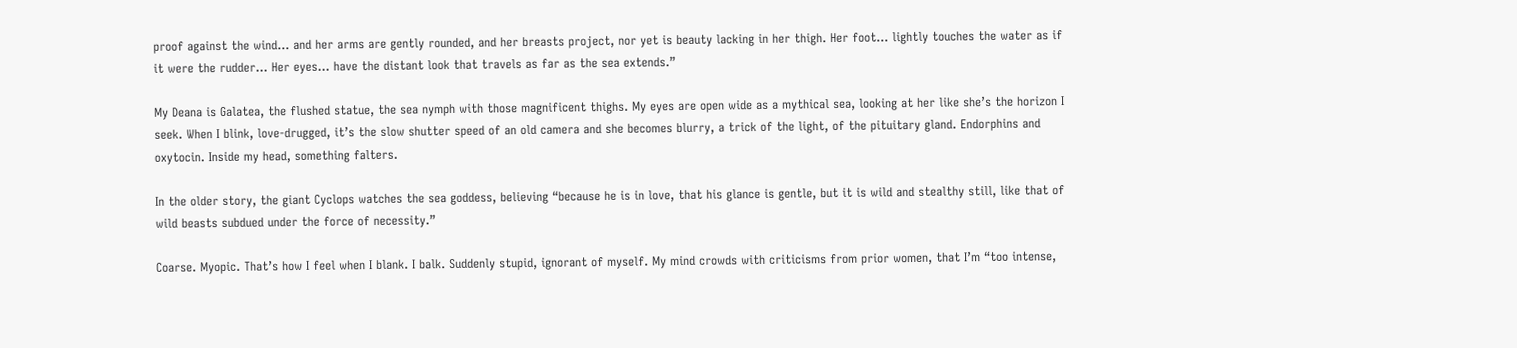proof against the wind… and her arms are gently rounded, and her breasts project, nor yet is beauty lacking in her thigh. Her foot… lightly touches the water as if it were the rudder… Her eyes… have the distant look that travels as far as the sea extends.”

My Deana is Galatea, the flushed statue, the sea nymph with those magnificent thighs. My eyes are open wide as a mythical sea, looking at her like she’s the horizon I seek. When I blink, love-drugged, it’s the slow shutter speed of an old camera and she becomes blurry, a trick of the light, of the pituitary gland. Endorphins and oxytocin. Inside my head, something falters.

In the older story, the giant Cyclops watches the sea goddess, believing “because he is in love, that his glance is gentle, but it is wild and stealthy still, like that of wild beasts subdued under the force of necessity.”

Coarse. Myopic. That’s how I feel when I blank. I balk. Suddenly stupid, ignorant of myself. My mind crowds with criticisms from prior women, that I’m “too intense,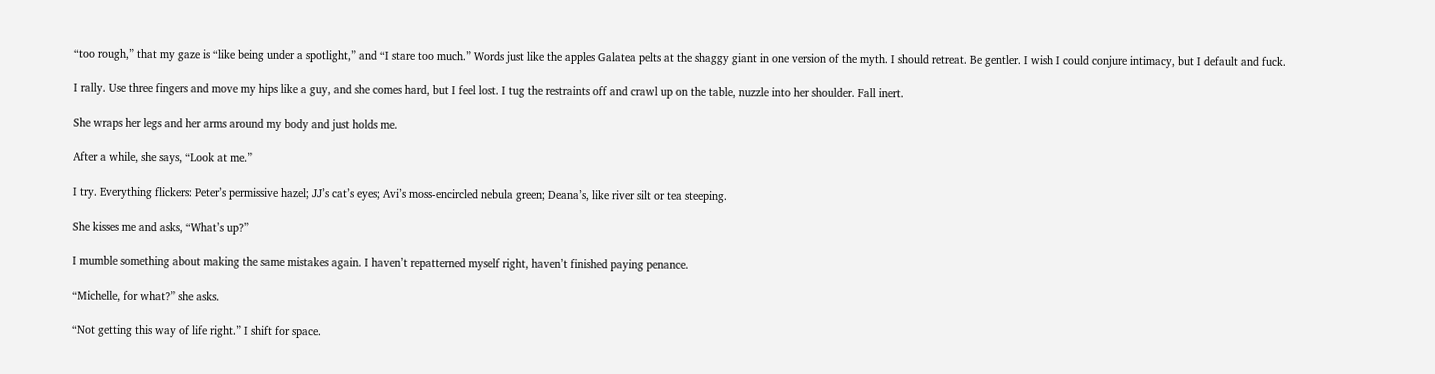“too rough,” that my gaze is “like being under a spotlight,” and “I stare too much.” Words just like the apples Galatea pelts at the shaggy giant in one version of the myth. I should retreat. Be gentler. I wish I could conjure intimacy, but I default and fuck.

I rally. Use three fingers and move my hips like a guy, and she comes hard, but I feel lost. I tug the restraints off and crawl up on the table, nuzzle into her shoulder. Fall inert.

She wraps her legs and her arms around my body and just holds me.

After a while, she says, “Look at me.”

I try. Everything flickers: Peter’s permissive hazel; JJ’s cat’s eyes; Avi’s moss-encircled nebula green; Deana’s, like river silt or tea steeping.

She kisses me and asks, “What’s up?”

I mumble something about making the same mistakes again. I haven’t repatterned myself right, haven’t finished paying penance.

“Michelle, for what?” she asks.

“Not getting this way of life right.” I shift for space.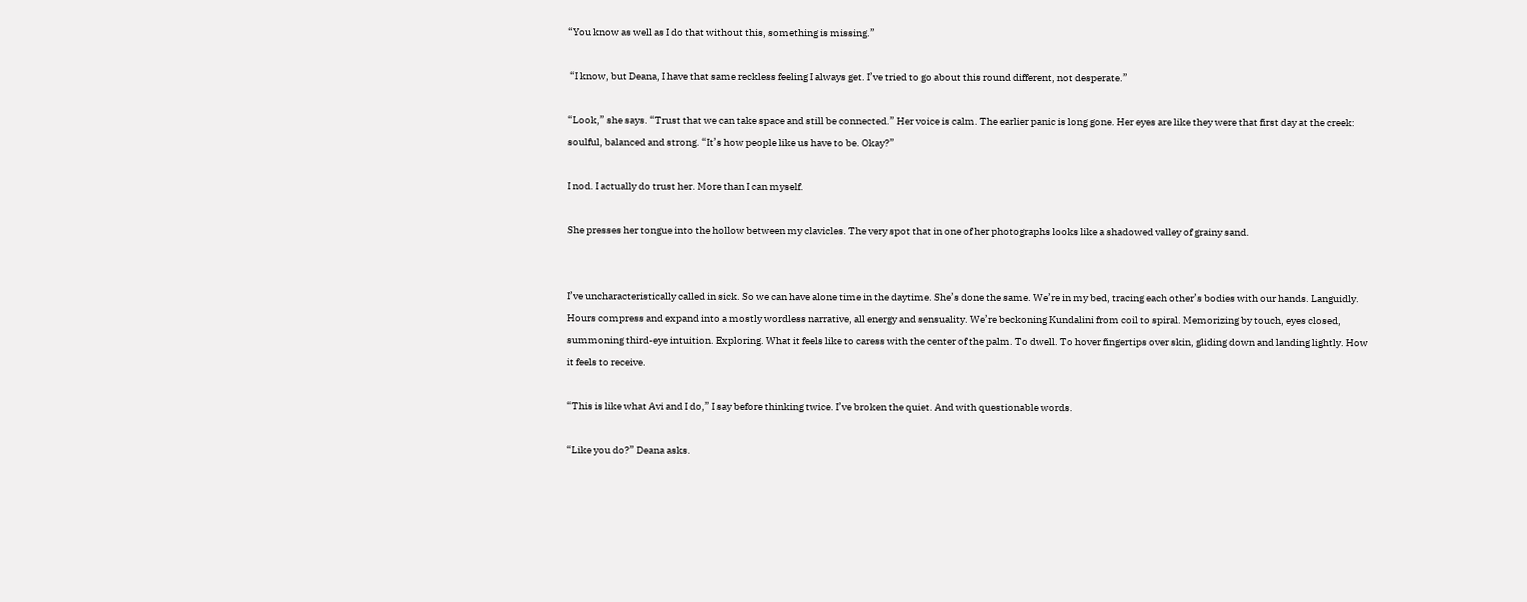“You know as well as I do that without this, something is missing.”

 “I know, but Deana, I have that same reckless feeling I always get. I’ve tried to go about this round different, not desperate.”

“Look,” she says. “Trust that we can take space and still be connected.” Her voice is calm. The earlier panic is long gone. Her eyes are like they were that first day at the creek: soulful, balanced and strong. “It’s how people like us have to be. Okay?”

I nod. I actually do trust her. More than I can myself.

She presses her tongue into the hollow between my clavicles. The very spot that in one of her photographs looks like a shadowed valley of grainy sand.


I’ve uncharacteristically called in sick. So we can have alone time in the daytime. She’s done the same. We’re in my bed, tracing each other’s bodies with our hands. Languidly. Hours compress and expand into a mostly wordless narrative, all energy and sensuality. We’re beckoning Kundalini from coil to spiral. Memorizing by touch, eyes closed, summoning third-eye intuition. Exploring. What it feels like to caress with the center of the palm. To dwell. To hover fingertips over skin, gliding down and landing lightly. How it feels to receive.

“This is like what Avi and I do,” I say before thinking twice. I’ve broken the quiet. And with questionable words.

“Like you do?” Deana asks.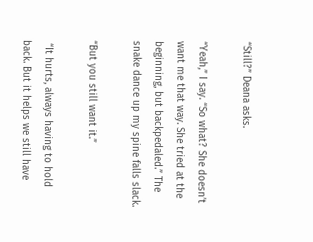“Still?” Deana asks.

“Yeah,” I say. “So what? She doesn’t want me that way. She tried at the beginning, but backpedaled.” The snake dance up my spine falls slack.

“But you still want it.”

 “It hurts, always having to hold back. But it helps we still have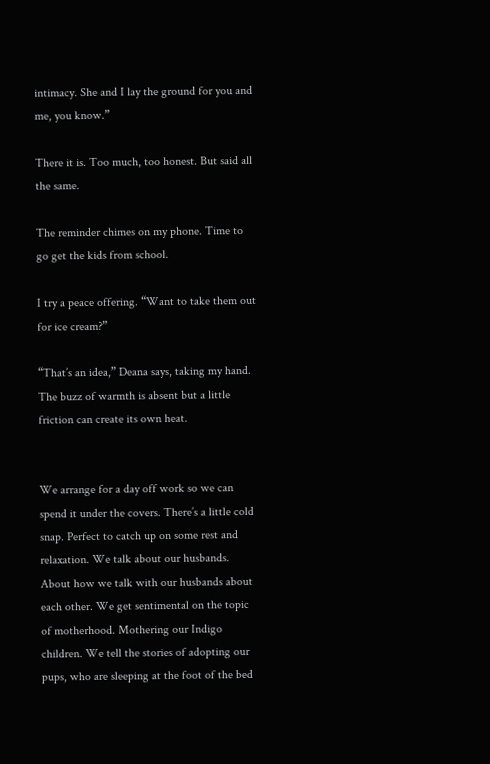intimacy. She and I lay the ground for you and me, you know.”

There it is. Too much, too honest. But said all the same.

The reminder chimes on my phone. Time to go get the kids from school.

I try a peace offering. “Want to take them out for ice cream?”

“That’s an idea,” Deana says, taking my hand. The buzz of warmth is absent but a little friction can create its own heat.


We arrange for a day off work so we can spend it under the covers. There’s a little cold snap. Perfect to catch up on some rest and relaxation. We talk about our husbands. About how we talk with our husbands about each other. We get sentimental on the topic of motherhood. Mothering our Indigo children. We tell the stories of adopting our pups, who are sleeping at the foot of the bed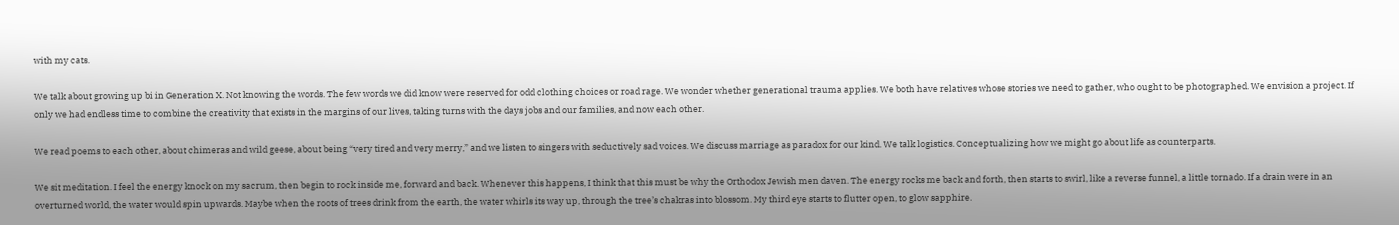with my cats.

We talk about growing up bi in Generation X. Not knowing the words. The few words we did know were reserved for odd clothing choices or road rage. We wonder whether generational trauma applies. We both have relatives whose stories we need to gather, who ought to be photographed. We envision a project. If only we had endless time to combine the creativity that exists in the margins of our lives, taking turns with the days jobs and our families, and now each other.

We read poems to each other, about chimeras and wild geese, about being “very tired and very merry,” and we listen to singers with seductively sad voices. We discuss marriage as paradox for our kind. We talk logistics. Conceptualizing how we might go about life as counterparts.

We sit meditation. I feel the energy knock on my sacrum, then begin to rock inside me, forward and back. Whenever this happens, I think that this must be why the Orthodox Jewish men daven. The energy rocks me back and forth, then starts to swirl, like a reverse funnel, a little tornado. If a drain were in an overturned world, the water would spin upwards. Maybe when the roots of trees drink from the earth, the water whirls its way up, through the tree’s chakras into blossom. My third eye starts to flutter open, to glow sapphire.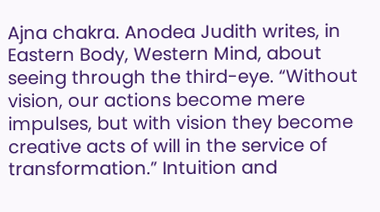Ajna chakra. Anodea Judith writes, in Eastern Body, Western Mind, about seeing through the third-eye. “Without vision, our actions become mere impulses, but with vision they become creative acts of will in the service of transformation.” Intuition and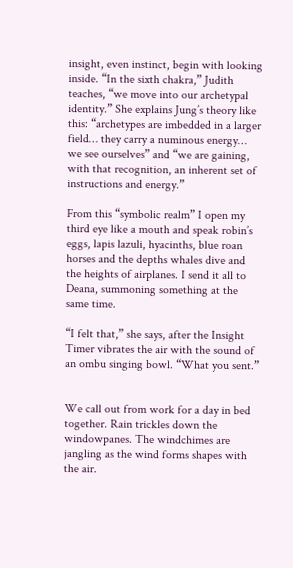insight, even instinct, begin with looking inside. “In the sixth chakra,” Judith teaches, “we move into our archetypal identity.” She explains Jung’s theory like this: “archetypes are imbedded in a larger field… they carry a numinous energy… we see ourselves” and “we are gaining, with that recognition, an inherent set of instructions and energy.”

From this “symbolic realm” I open my third eye like a mouth and speak robin’s eggs, lapis lazuli, hyacinths, blue roan horses and the depths whales dive and the heights of airplanes. I send it all to Deana, summoning something at the same time.

“I felt that,” she says, after the Insight Timer vibrates the air with the sound of an ombu singing bowl. “What you sent.”


We call out from work for a day in bed together. Rain trickles down the windowpanes. The windchimes are jangling as the wind forms shapes with the air.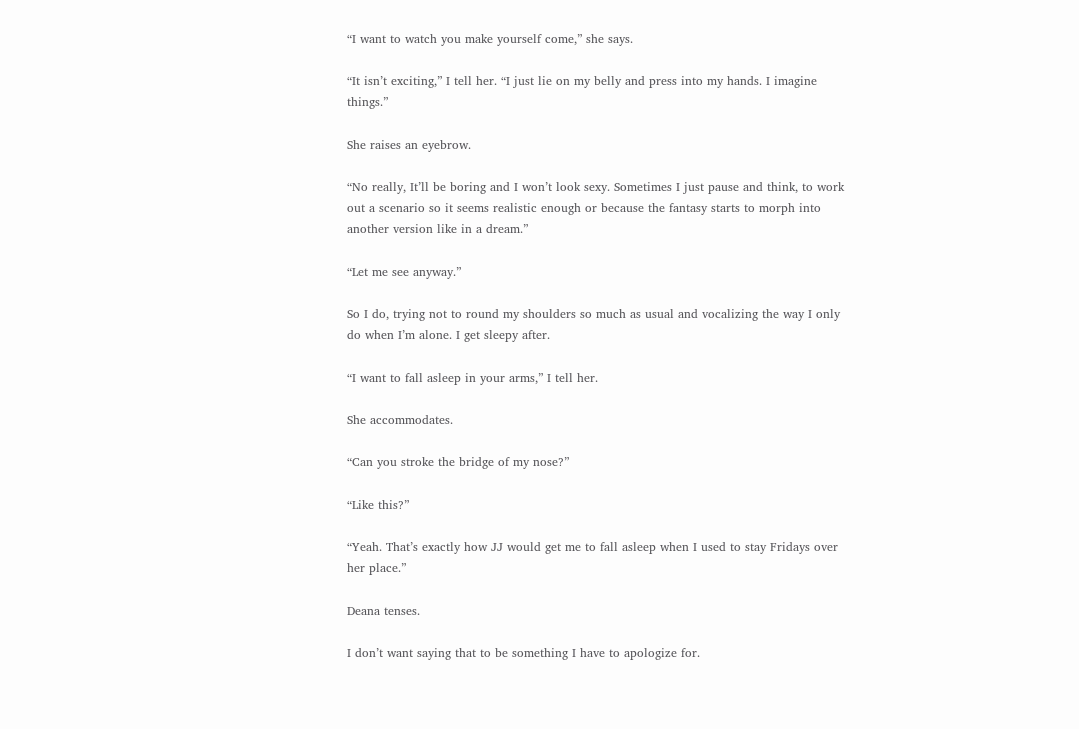“I want to watch you make yourself come,” she says.

“It isn’t exciting,” I tell her. “I just lie on my belly and press into my hands. I imagine things.”

She raises an eyebrow.

“No really, It’ll be boring and I won’t look sexy. Sometimes I just pause and think, to work out a scenario so it seems realistic enough or because the fantasy starts to morph into another version like in a dream.”

“Let me see anyway.”

So I do, trying not to round my shoulders so much as usual and vocalizing the way I only do when I’m alone. I get sleepy after.

“I want to fall asleep in your arms,” I tell her.

She accommodates.

“Can you stroke the bridge of my nose?”

“Like this?”

“Yeah. That’s exactly how JJ would get me to fall asleep when I used to stay Fridays over her place.”

Deana tenses.

I don’t want saying that to be something I have to apologize for.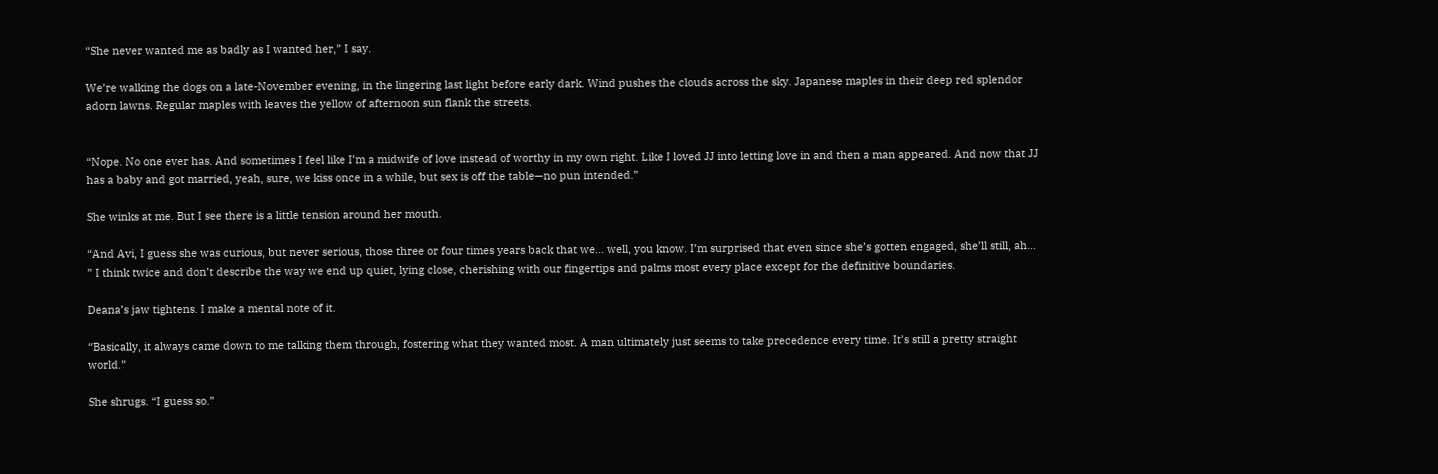“She never wanted me as badly as I wanted her,” I say.

We’re walking the dogs on a late-November evening, in the lingering last light before early dark. Wind pushes the clouds across the sky. Japanese maples in their deep red splendor adorn lawns. Regular maples with leaves the yellow of afternoon sun flank the streets.


“Nope. No one ever has. And sometimes I feel like I’m a midwife of love instead of worthy in my own right. Like I loved JJ into letting love in and then a man appeared. And now that JJ has a baby and got married, yeah, sure, we kiss once in a while, but sex is off the table—no pun intended.”

She winks at me. But I see there is a little tension around her mouth.

“And Avi, I guess she was curious, but never serious, those three or four times years back that we… well, you know. I’m surprised that even since she’s gotten engaged, she’ll still, ah… ” I think twice and don’t describe the way we end up quiet, lying close, cherishing with our fingertips and palms most every place except for the definitive boundaries.

Deana’s jaw tightens. I make a mental note of it.

“Basically, it always came down to me talking them through, fostering what they wanted most. A man ultimately just seems to take precedence every time. It’s still a pretty straight world.”

She shrugs. “I guess so.”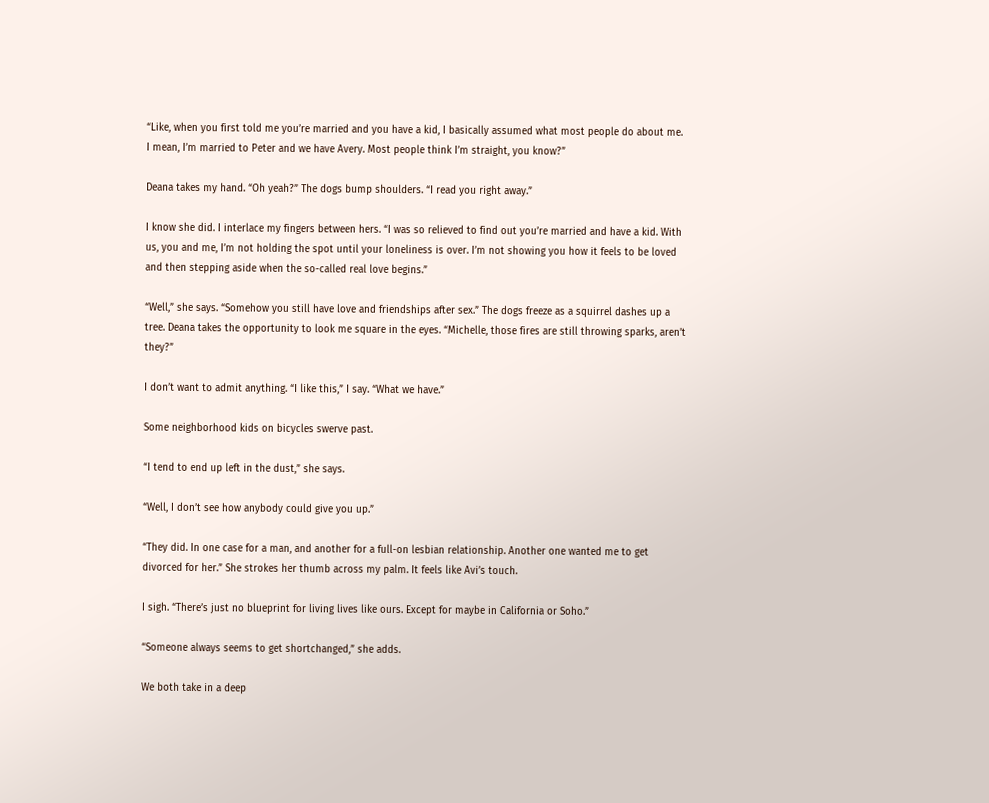“Like, when you first told me you’re married and you have a kid, I basically assumed what most people do about me. I mean, I’m married to Peter and we have Avery. Most people think I’m straight, you know?”

Deana takes my hand. “Oh yeah?” The dogs bump shoulders. “I read you right away.”

I know she did. I interlace my fingers between hers. “I was so relieved to find out you’re married and have a kid. With us, you and me, I’m not holding the spot until your loneliness is over. I’m not showing you how it feels to be loved and then stepping aside when the so-called real love begins.”

“Well,” she says. “Somehow you still have love and friendships after sex.” The dogs freeze as a squirrel dashes up a tree. Deana takes the opportunity to look me square in the eyes. “Michelle, those fires are still throwing sparks, aren’t they?”

I don’t want to admit anything. “I like this,” I say. “What we have.”

Some neighborhood kids on bicycles swerve past.

“I tend to end up left in the dust,” she says.

“Well, I don’t see how anybody could give you up.”

“They did. In one case for a man, and another for a full-on lesbian relationship. Another one wanted me to get divorced for her.” She strokes her thumb across my palm. It feels like Avi’s touch.

I sigh. “There’s just no blueprint for living lives like ours. Except for maybe in California or Soho.”

“Someone always seems to get shortchanged,” she adds.

We both take in a deep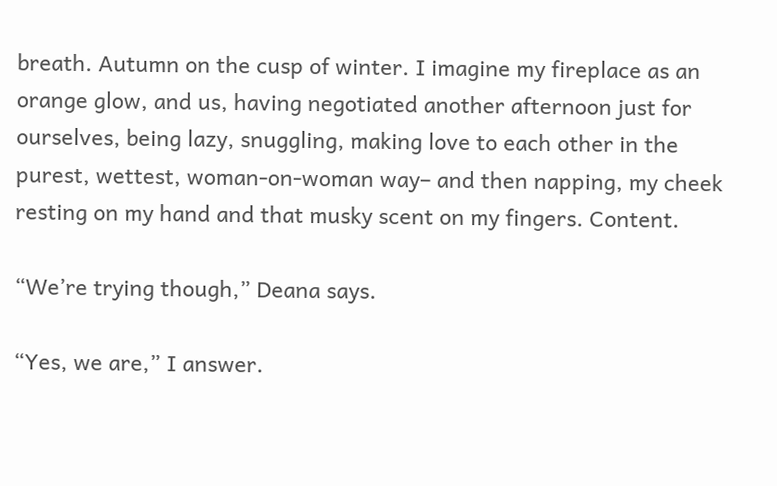breath. Autumn on the cusp of winter. I imagine my fireplace as an orange glow, and us, having negotiated another afternoon just for ourselves, being lazy, snuggling, making love to each other in the purest, wettest, woman-on-woman way– and then napping, my cheek resting on my hand and that musky scent on my fingers. Content.

“We’re trying though,” Deana says.

“Yes, we are,” I answer.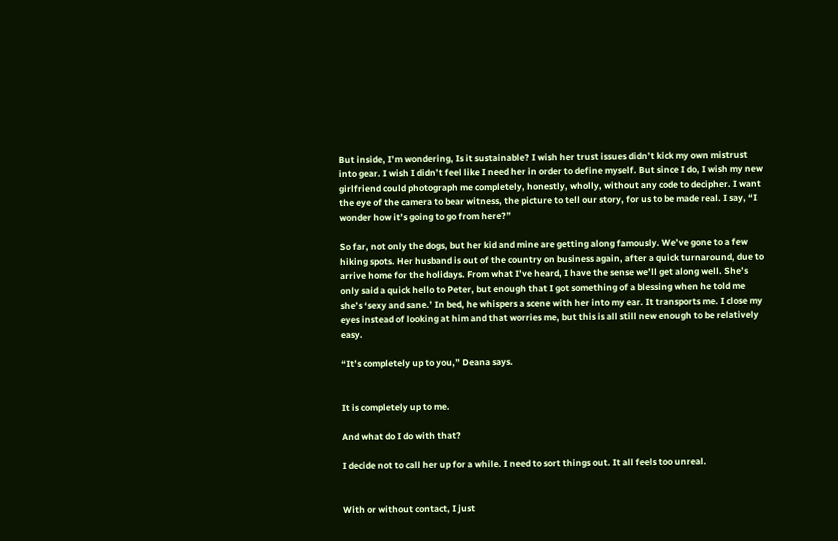But inside, I’m wondering, Is it sustainable? I wish her trust issues didn’t kick my own mistrust into gear. I wish I didn’t feel like I need her in order to define myself. But since I do, I wish my new girlfriend could photograph me completely, honestly, wholly, without any code to decipher. I want the eye of the camera to bear witness, the picture to tell our story, for us to be made real. I say, “I wonder how it’s going to go from here?”

So far, not only the dogs, but her kid and mine are getting along famously. We’ve gone to a few hiking spots. Her husband is out of the country on business again, after a quick turnaround, due to arrive home for the holidays. From what I’ve heard, I have the sense we’ll get along well. She’s only said a quick hello to Peter, but enough that I got something of a blessing when he told me she’s ‘sexy and sane.’ In bed, he whispers a scene with her into my ear. It transports me. I close my eyes instead of looking at him and that worries me, but this is all still new enough to be relatively easy.

“It’s completely up to you,” Deana says.


It is completely up to me.

And what do I do with that?

I decide not to call her up for a while. I need to sort things out. It all feels too unreal.


With or without contact, I just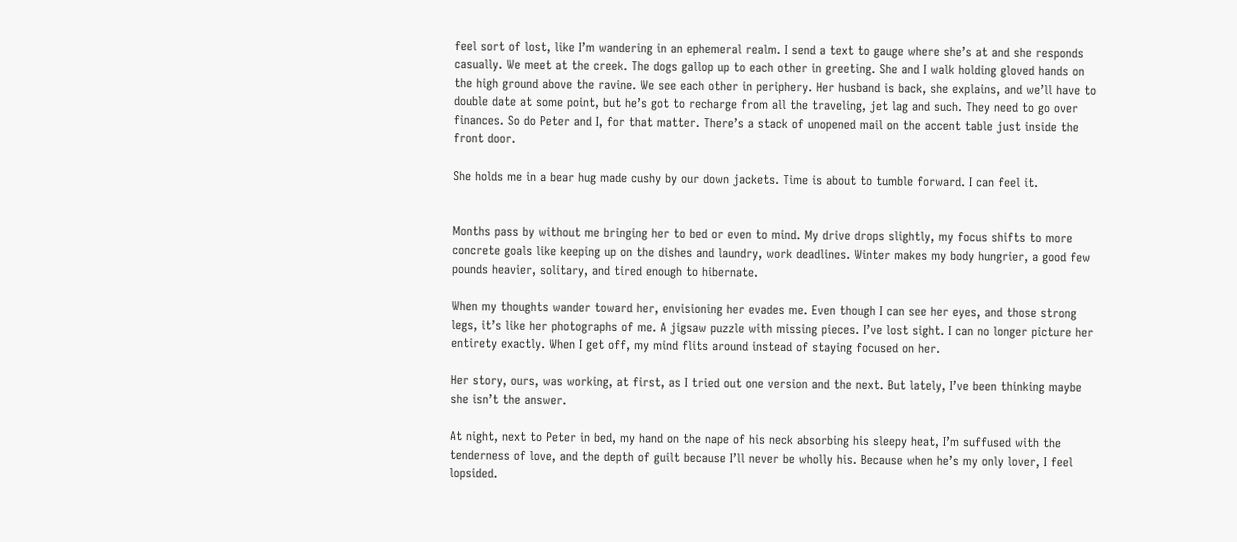feel sort of lost, like I’m wandering in an ephemeral realm. I send a text to gauge where she’s at and she responds casually. We meet at the creek. The dogs gallop up to each other in greeting. She and I walk holding gloved hands on the high ground above the ravine. We see each other in periphery. Her husband is back, she explains, and we’ll have to double date at some point, but he’s got to recharge from all the traveling, jet lag and such. They need to go over finances. So do Peter and I, for that matter. There’s a stack of unopened mail on the accent table just inside the front door.

She holds me in a bear hug made cushy by our down jackets. Time is about to tumble forward. I can feel it.


Months pass by without me bringing her to bed or even to mind. My drive drops slightly, my focus shifts to more concrete goals like keeping up on the dishes and laundry, work deadlines. Winter makes my body hungrier, a good few pounds heavier, solitary, and tired enough to hibernate.

When my thoughts wander toward her, envisioning her evades me. Even though I can see her eyes, and those strong legs, it’s like her photographs of me. A jigsaw puzzle with missing pieces. I’ve lost sight. I can no longer picture her entirety exactly. When I get off, my mind flits around instead of staying focused on her.

Her story, ours, was working, at first, as I tried out one version and the next. But lately, I’ve been thinking maybe she isn’t the answer.

At night, next to Peter in bed, my hand on the nape of his neck absorbing his sleepy heat, I’m suffused with the tenderness of love, and the depth of guilt because I’ll never be wholly his. Because when he’s my only lover, I feel lopsided.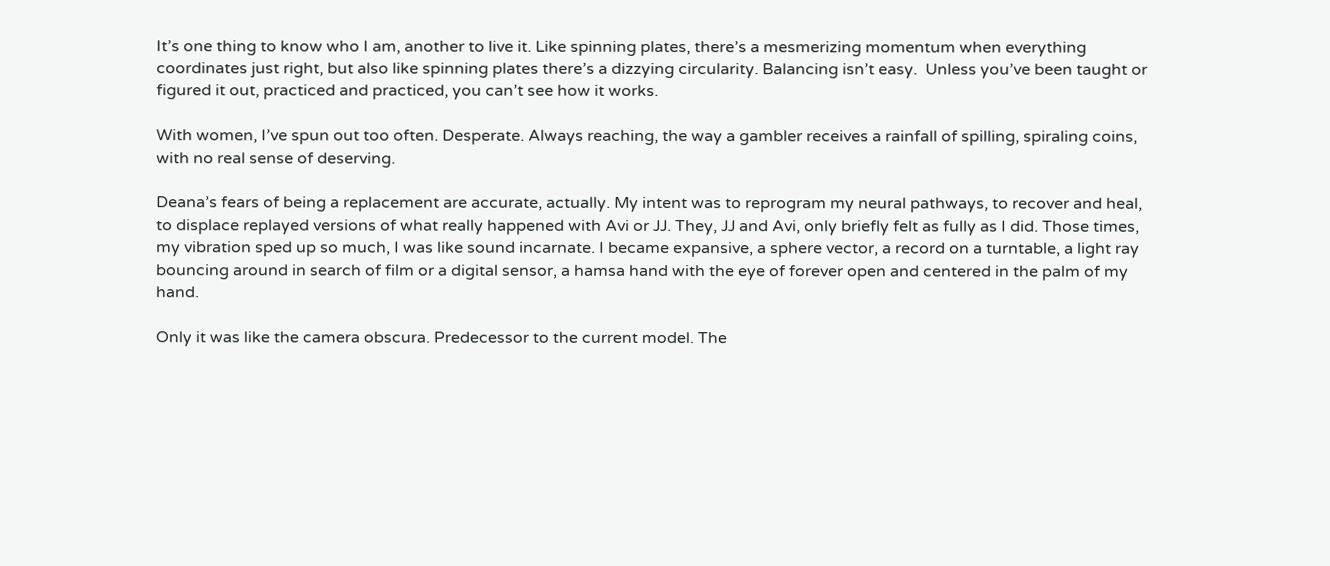It’s one thing to know who I am, another to live it. Like spinning plates, there’s a mesmerizing momentum when everything coordinates just right, but also like spinning plates there’s a dizzying circularity. Balancing isn’t easy.  Unless you’ve been taught or figured it out, practiced and practiced, you can’t see how it works.

With women, I’ve spun out too often. Desperate. Always reaching, the way a gambler receives a rainfall of spilling, spiraling coins, with no real sense of deserving.

Deana’s fears of being a replacement are accurate, actually. My intent was to reprogram my neural pathways, to recover and heal, to displace replayed versions of what really happened with Avi or JJ. They, JJ and Avi, only briefly felt as fully as I did. Those times, my vibration sped up so much, I was like sound incarnate. I became expansive, a sphere vector, a record on a turntable, a light ray bouncing around in search of film or a digital sensor, a hamsa hand with the eye of forever open and centered in the palm of my hand.

Only it was like the camera obscura. Predecessor to the current model. The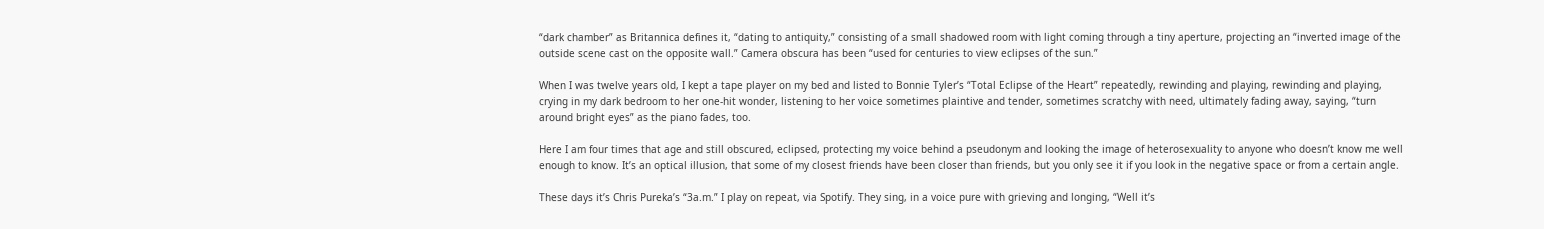“dark chamber” as Britannica defines it, “dating to antiquity,” consisting of a small shadowed room with light coming through a tiny aperture, projecting an “inverted image of the outside scene cast on the opposite wall.” Camera obscura has been “used for centuries to view eclipses of the sun.”

When I was twelve years old, I kept a tape player on my bed and listed to Bonnie Tyler’s “Total Eclipse of the Heart” repeatedly, rewinding and playing, rewinding and playing, crying in my dark bedroom to her one-hit wonder, listening to her voice sometimes plaintive and tender, sometimes scratchy with need, ultimately fading away, saying, “turn around bright eyes” as the piano fades, too.

Here I am four times that age and still obscured, eclipsed, protecting my voice behind a pseudonym and looking the image of heterosexuality to anyone who doesn’t know me well enough to know. It’s an optical illusion, that some of my closest friends have been closer than friends, but you only see it if you look in the negative space or from a certain angle.

These days it’s Chris Pureka’s “3a.m.” I play on repeat, via Spotify. They sing, in a voice pure with grieving and longing, “Well it’s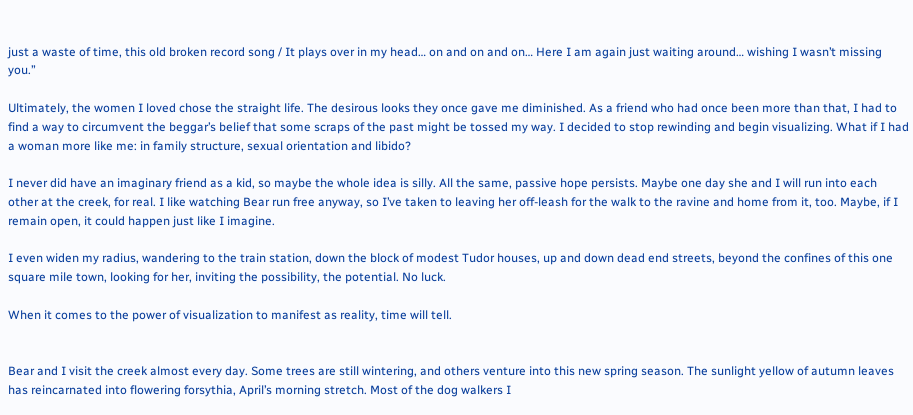just a waste of time, this old broken record song / It plays over in my head… on and on and on… Here I am again just waiting around… wishing I wasn’t missing you.”

Ultimately, the women I loved chose the straight life. The desirous looks they once gave me diminished. As a friend who had once been more than that, I had to find a way to circumvent the beggar’s belief that some scraps of the past might be tossed my way. I decided to stop rewinding and begin visualizing. What if I had a woman more like me: in family structure, sexual orientation and libido?

I never did have an imaginary friend as a kid, so maybe the whole idea is silly. All the same, passive hope persists. Maybe one day she and I will run into each other at the creek, for real. I like watching Bear run free anyway, so I’ve taken to leaving her off-leash for the walk to the ravine and home from it, too. Maybe, if I remain open, it could happen just like I imagine.

I even widen my radius, wandering to the train station, down the block of modest Tudor houses, up and down dead end streets, beyond the confines of this one square mile town, looking for her, inviting the possibility, the potential. No luck.

When it comes to the power of visualization to manifest as reality, time will tell.


Bear and I visit the creek almost every day. Some trees are still wintering, and others venture into this new spring season. The sunlight yellow of autumn leaves has reincarnated into flowering forsythia, April’s morning stretch. Most of the dog walkers I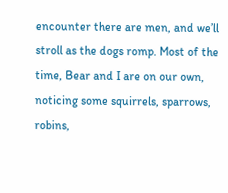encounter there are men, and we’ll stroll as the dogs romp. Most of the time, Bear and I are on our own, noticing some squirrels, sparrows, robins,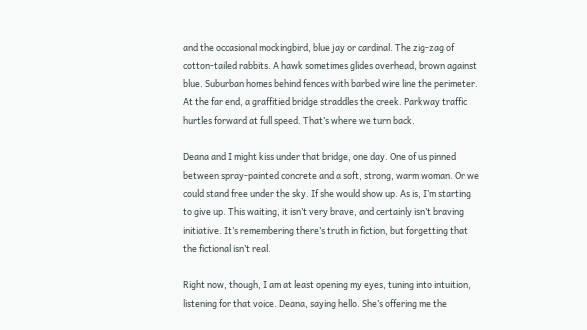and the occasional mockingbird, blue jay or cardinal. The zig-zag of cotton-tailed rabbits. A hawk sometimes glides overhead, brown against blue. Suburban homes behind fences with barbed wire line the perimeter. At the far end, a graffitied bridge straddles the creek. Parkway traffic hurtles forward at full speed. That’s where we turn back.

Deana and I might kiss under that bridge, one day. One of us pinned between spray-painted concrete and a soft, strong, warm woman. Or we could stand free under the sky. If she would show up. As is, I’m starting to give up. This waiting, it isn’t very brave, and certainly isn’t braving initiative. It’s remembering there’s truth in fiction, but forgetting that the fictional isn’t real.

Right now, though, I am at least opening my eyes, tuning into intuition, listening for that voice. Deana, saying hello. She’s offering me the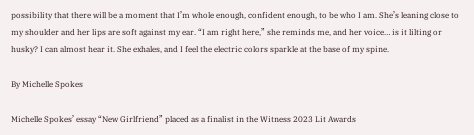possibility that there will be a moment that I’m whole enough, confident enough, to be who I am. She’s leaning close to my shoulder and her lips are soft against my ear. “I am right here,” she reminds me, and her voice… is it lilting or husky? I can almost hear it. She exhales, and I feel the electric colors sparkle at the base of my spine.

By Michelle Spokes

Michelle Spokes’ essay “New Girlfriend” placed as a finalist in the Witness 2023 Lit Awards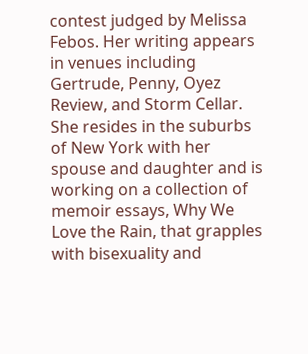contest judged by Melissa Febos. Her writing appears in venues including Gertrude, Penny, Oyez Review, and Storm Cellar. She resides in the suburbs of New York with her spouse and daughter and is working on a collection of memoir essays, Why We Love the Rain, that grapples with bisexuality and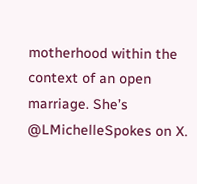motherhood within the context of an open marriage. She’s @LMichelleSpokes on X.